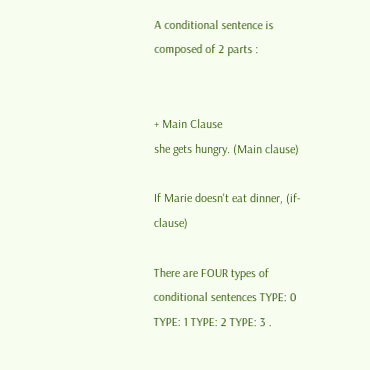A conditional sentence is composed of 2 parts :


+ Main Clause
she gets hungry. (Main clause)

If Marie doesn't eat dinner, (if-clause)

There are FOUR types of conditional sentences TYPE: 0 TYPE: 1 TYPE: 2 TYPE: 3 .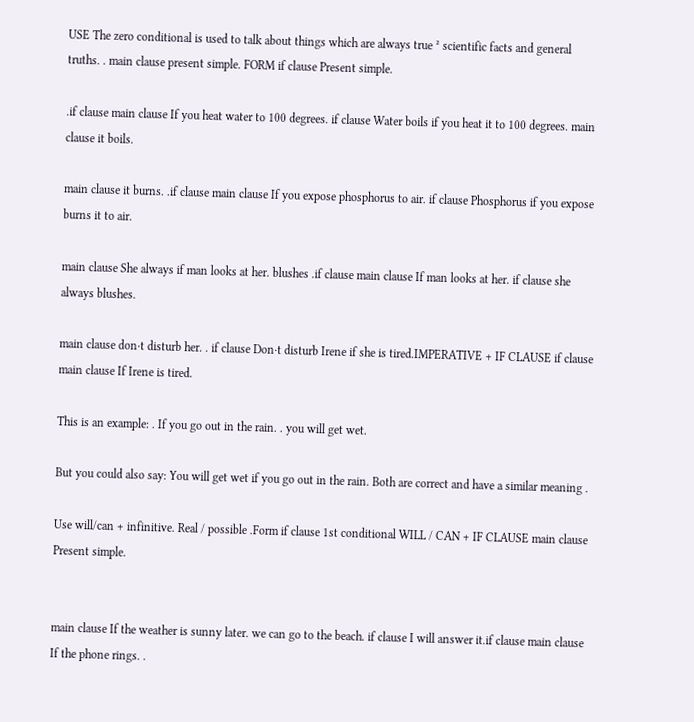USE The zero conditional is used to talk about things which are always true ² scientific facts and general truths. . main clause present simple. FORM if clause Present simple.

.if clause main clause If you heat water to 100 degrees. if clause Water boils if you heat it to 100 degrees. main clause it boils.

main clause it burns. .if clause main clause If you expose phosphorus to air. if clause Phosphorus if you expose burns it to air.

main clause She always if man looks at her. blushes .if clause main clause If man looks at her. if clause she always blushes.

main clause don·t disturb her. . if clause Don·t disturb Irene if she is tired.IMPERATIVE + IF CLAUSE if clause main clause If Irene is tired.

This is an example: . If you go out in the rain. . you will get wet.

But you could also say: You will get wet if you go out in the rain. Both are correct and have a similar meaning .

Use will/can + infinitive. Real / possible .Form if clause 1st conditional WILL / CAN + IF CLAUSE main clause Present simple.


main clause If the weather is sunny later. we can go to the beach. if clause I will answer it.if clause main clause If the phone rings. .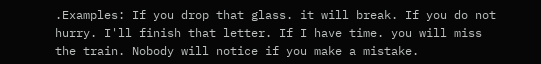.Examples: If you drop that glass. it will break. If you do not hurry. I'll finish that letter. If I have time. you will miss the train. Nobody will notice if you make a mistake.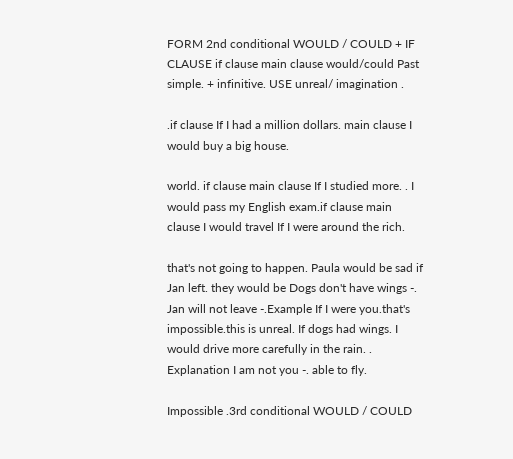FORM 2nd conditional WOULD / COULD + IF CLAUSE if clause main clause would/could Past simple. + infinitive. USE unreal/ imagination .

.if clause If I had a million dollars. main clause I would buy a big house.

world. if clause main clause If I studied more. . I would pass my English exam.if clause main clause I would travel If I were around the rich.

that's not going to happen. Paula would be sad if Jan left. they would be Dogs don't have wings -. Jan will not leave -.Example If I were you.that's impossible.this is unreal. If dogs had wings. I would drive more carefully in the rain. . Explanation I am not you -. able to fly.

Impossible .3rd conditional WOULD / COULD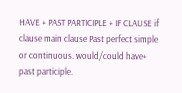HAVE + PAST PARTICIPLE + IF CLAUSE if clause main clause Past perfect simple or continuous. would/could have+ past participle.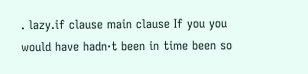. lazy.if clause main clause If you you would have hadn·t been in time been so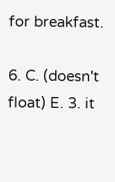for breakfast.

6. C. (doesn't float) E. 3. it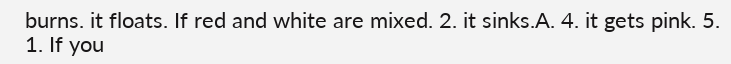burns. it floats. If red and white are mixed. 2. it sinks.A. 4. it gets pink. 5. 1. If you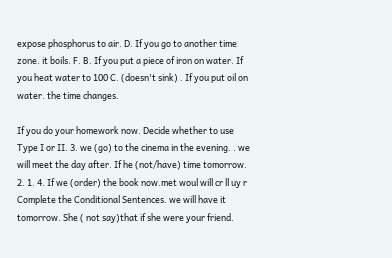expose phosphorus to air. D. If you go to another time zone. it boils. F. B. If you put a piece of iron on water. If you heat water to 100 C. (doesn't sink) . If you put oil on water. the time changes.

If you do your homework now. Decide whether to use Type I or II. 3. we (go) to the cinema in the evening. . we will meet the day after. If he (not/have) time tomorrow. 2. 1. 4. If we (order) the book now.met woul will cr ll uy r Complete the Conditional Sentences. we will have it tomorrow. She ( not say)that if she were your friend.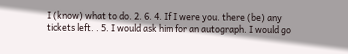I (know) what to do. 2. 6. 4. If I were you. there (be) any tickets left. . 5. I would ask him for an autograph. I would go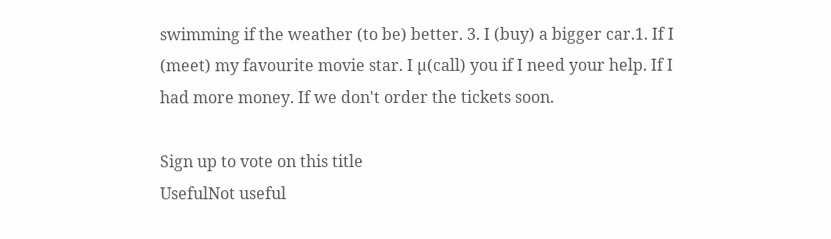swimming if the weather (to be) better. 3. I (buy) a bigger car.1. If I (meet) my favourite movie star. I µ(call) you if I need your help. If I had more money. If we don't order the tickets soon.

Sign up to vote on this title
UsefulNot useful